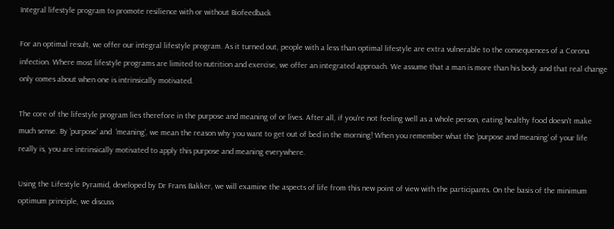Integral lifestyle program to promote resilience with or without Biofeedback

For an optimal result, we offer our integral lifestyle program. As it turned out, people with a less than optimal lifestyle are extra vulnerable to the consequences of a Corona infection. Where most lifestyle programs are limited to nutrition and exercise, we offer an integrated approach. We assume that a man is more than his body and that real change only comes about when one is intrinsically motivated.

The core of the lifestyle program lies therefore in the purpose and meaning of or lives. After all, if you're not feeling well as a whole person, eating healthy food doesn't make much sense. By ‘purpose’ and  ‘meaning’, we mean the reason why you want to get out of bed in the morning! When you remember what the ‘purpose and meaning’ of your life really is, you are intrinsically motivated to apply this purpose and meaning everywhere.

Using the Lifestyle Pyramid, developed by Dr Frans Bakker, we will examine the aspects of life from this new point of view with the participants. On the basis of the minimum optimum principle, we discuss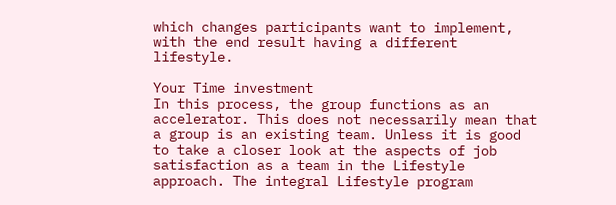which changes participants want to implement, with the end result having a different lifestyle.

Your Time investment
In this process, the group functions as an accelerator. This does not necessarily mean that a group is an existing team. Unless it is good to take a closer look at the aspects of job satisfaction as a team in the Lifestyle approach. The integral Lifestyle program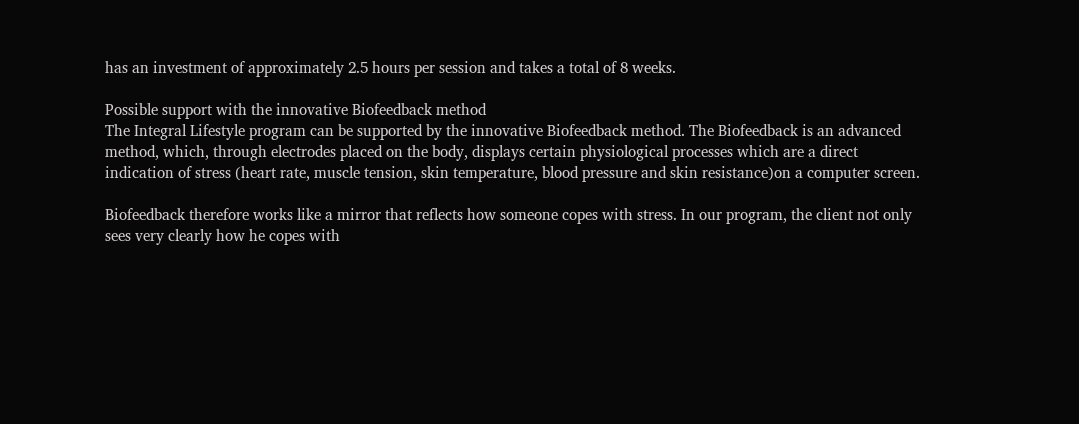has an investment of approximately 2.5 hours per session and takes a total of 8 weeks.

Possible support with the innovative Biofeedback method
The Integral Lifestyle program can be supported by the innovative Biofeedback method. The Biofeedback is an advanced method, which, through electrodes placed on the body, displays certain physiological processes which are a direct indication of stress (heart rate, muscle tension, skin temperature, blood pressure and skin resistance)on a computer screen.

Biofeedback therefore works like a mirror that reflects how someone copes with stress. In our program, the client not only sees very clearly how he copes with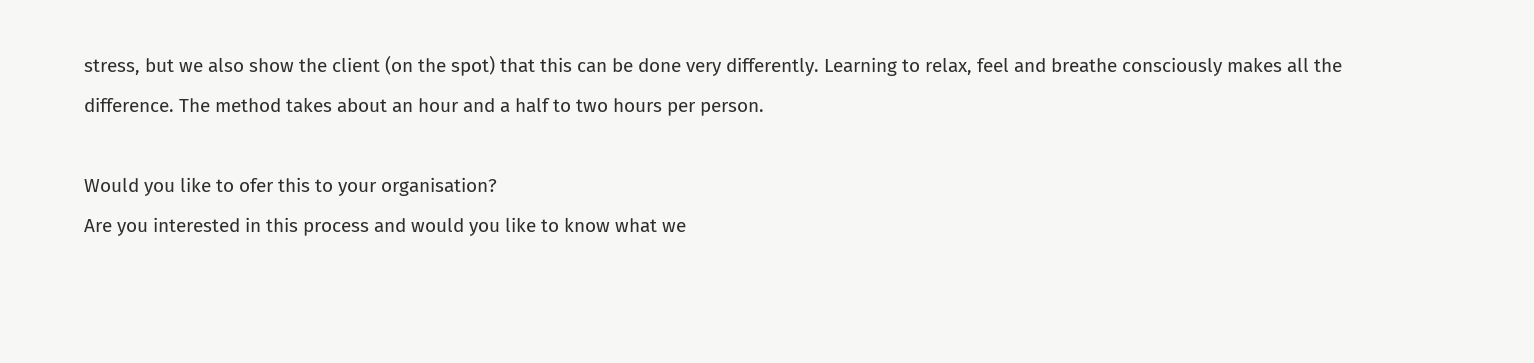stress, but we also show the client (on the spot) that this can be done very differently. Learning to relax, feel and breathe consciously makes all the difference. The method takes about an hour and a half to two hours per person.

Would you like to ofer this to your organisation?
Are you interested in this process and would you like to know what we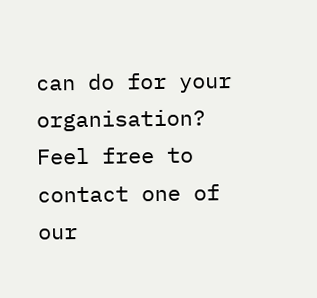can do for your organisation? Feel free to contact one of our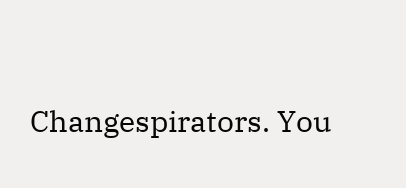Changespirators. You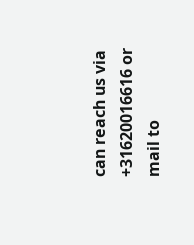can reach us via +31620016616 or mail to